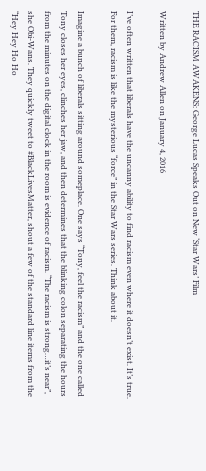THE RACISM AWAKENS: George Lucas Speaks Out on New ‘Star Wars’ Film

Written by Andrew Allen on January 4, 2016

I’ve often written that liberals have the uncanny ability to find racism even where it doesn’t exist. It’s true. For them, racism is like the mysterious “force” in the Star Wars series. Think about it.

Imagine a bunch of liberals sitting around someplace. One says “Tony, feel the racism” and the one called Tony closes her eyes, clinches her jaw, and then determines that the blinking colon separating the hours from the minutes on the digital clock in the room is evidence of racism. “The racism is strong…it’s near”, she Obi-Wans. They quickly tweet to #BlackLivesMatter, shout a few of the standard line items from the “Hey Hey Ho Ho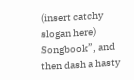(insert catchy slogan here) Songbook”, and then dash a hasty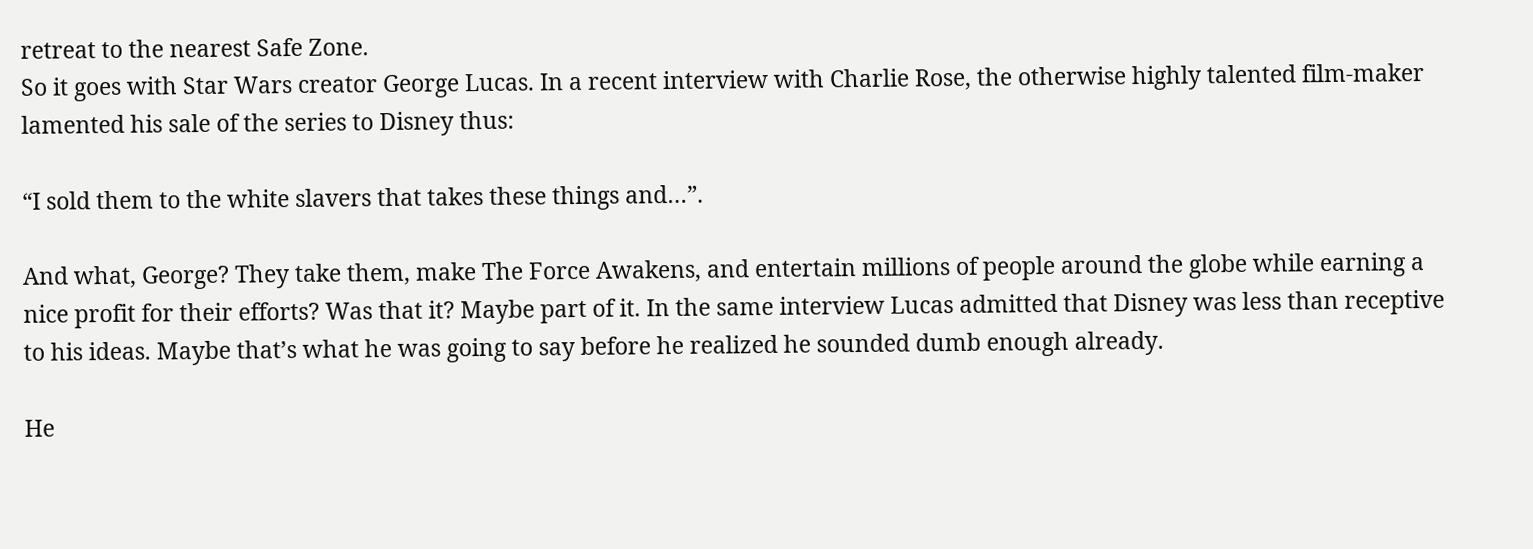retreat to the nearest Safe Zone.
So it goes with Star Wars creator George Lucas. In a recent interview with Charlie Rose, the otherwise highly talented film-maker lamented his sale of the series to Disney thus:

“I sold them to the white slavers that takes these things and…”.

And what, George? They take them, make The Force Awakens, and entertain millions of people around the globe while earning a nice profit for their efforts? Was that it? Maybe part of it. In the same interview Lucas admitted that Disney was less than receptive to his ideas. Maybe that’s what he was going to say before he realized he sounded dumb enough already.

He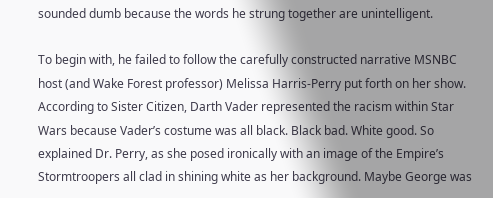sounded dumb because the words he strung together are unintelligent.

To begin with, he failed to follow the carefully constructed narrative MSNBC host (and Wake Forest professor) Melissa Harris-Perry put forth on her show. According to Sister Citizen, Darth Vader represented the racism within Star Wars because Vader’s costume was all black. Black bad. White good. So explained Dr. Perry, as she posed ironically with an image of the Empire’s Stormtroopers all clad in shining white as her background. Maybe George was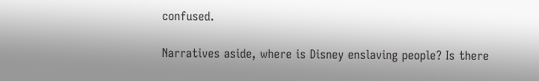confused.

Narratives aside, where is Disney enslaving people? Is there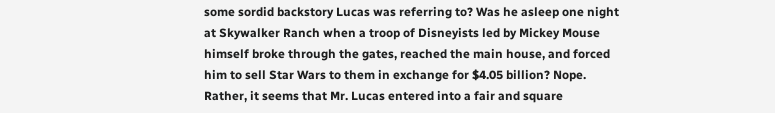some sordid backstory Lucas was referring to? Was he asleep one night at Skywalker Ranch when a troop of Disneyists led by Mickey Mouse himself broke through the gates, reached the main house, and forced him to sell Star Wars to them in exchange for $4.05 billion? Nope. Rather, it seems that Mr. Lucas entered into a fair and square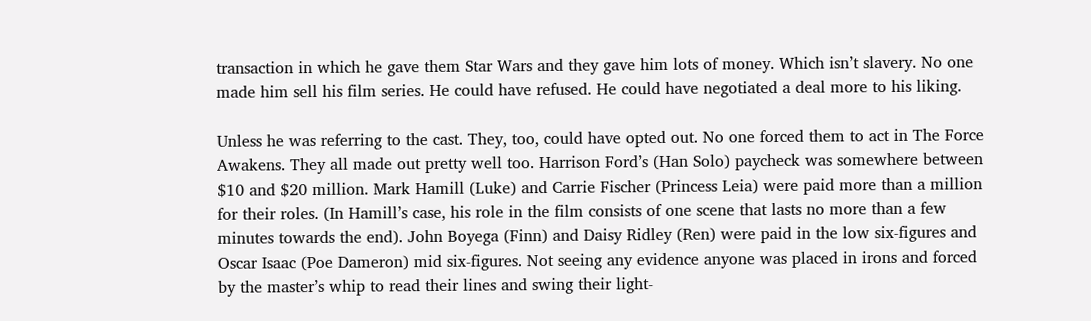transaction in which he gave them Star Wars and they gave him lots of money. Which isn’t slavery. No one made him sell his film series. He could have refused. He could have negotiated a deal more to his liking.

Unless he was referring to the cast. They, too, could have opted out. No one forced them to act in The Force Awakens. They all made out pretty well too. Harrison Ford’s (Han Solo) paycheck was somewhere between $10 and $20 million. Mark Hamill (Luke) and Carrie Fischer (Princess Leia) were paid more than a million for their roles. (In Hamill’s case, his role in the film consists of one scene that lasts no more than a few minutes towards the end). John Boyega (Finn) and Daisy Ridley (Ren) were paid in the low six-figures and Oscar Isaac (Poe Dameron) mid six-figures. Not seeing any evidence anyone was placed in irons and forced by the master’s whip to read their lines and swing their light-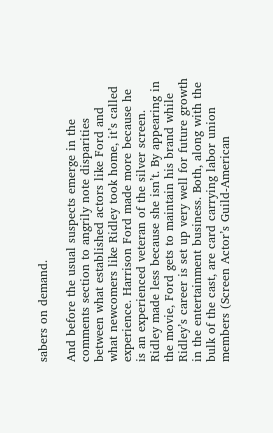sabers on demand.

And before the usual suspects emerge in the comments section to angrily note disparities between what established actors like Ford and what newcomers like Ridley took home, it’s called experience. Harrison Ford made more because he is an experienced veteran of the silver screen. Ridley made less because she isn’t. By appearing in the movie, Ford gets to maintain his brand while Ridley’s career is set up very well for future growth in the entertainment business. Both, along with the bulk of the cast, are card carrying labor union members (Screen Actor’s Guild-American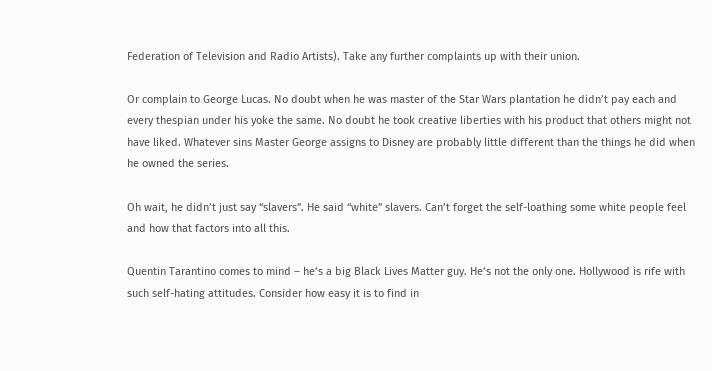Federation of Television and Radio Artists). Take any further complaints up with their union.

Or complain to George Lucas. No doubt when he was master of the Star Wars plantation he didn’t pay each and every thespian under his yoke the same. No doubt he took creative liberties with his product that others might not have liked. Whatever sins Master George assigns to Disney are probably little different than the things he did when he owned the series.

Oh wait, he didn’t just say “slavers”. He said “white” slavers. Can’t forget the self-loathing some white people feel and how that factors into all this.

Quentin Tarantino comes to mind – he’s a big Black Lives Matter guy. He’s not the only one. Hollywood is rife with such self-hating attitudes. Consider how easy it is to find in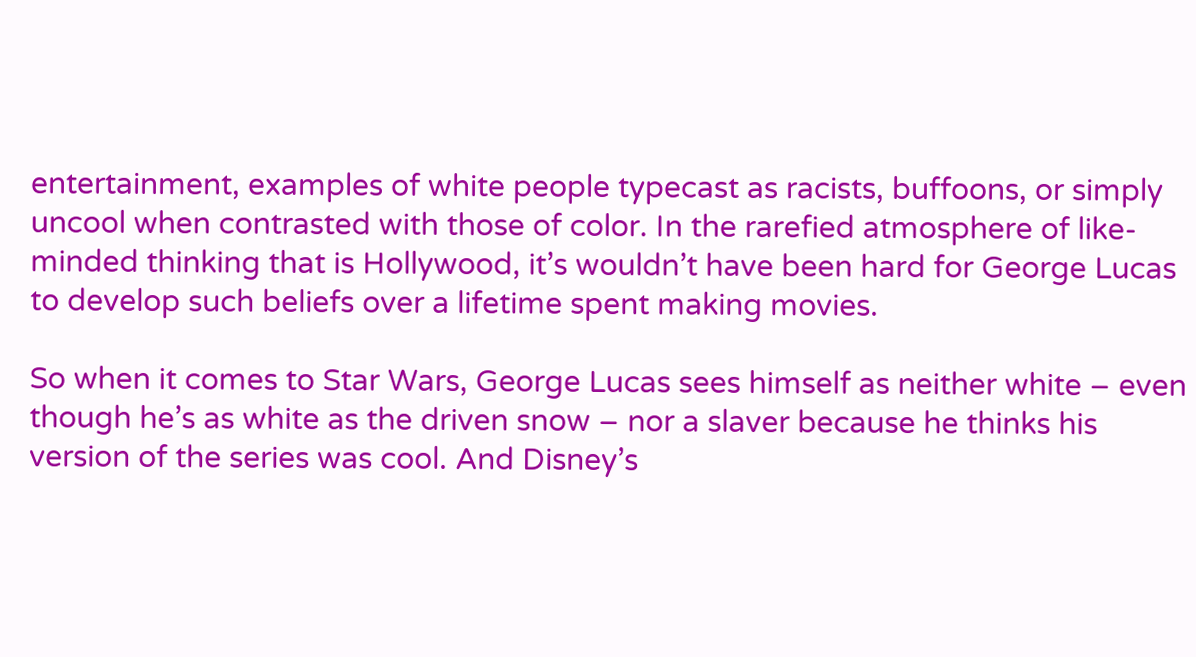entertainment, examples of white people typecast as racists, buffoons, or simply uncool when contrasted with those of color. In the rarefied atmosphere of like-minded thinking that is Hollywood, it’s wouldn’t have been hard for George Lucas to develop such beliefs over a lifetime spent making movies.

So when it comes to Star Wars, George Lucas sees himself as neither white – even though he’s as white as the driven snow – nor a slaver because he thinks his version of the series was cool. And Disney’s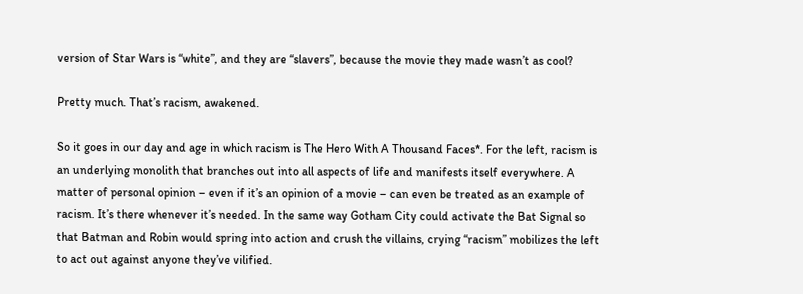version of Star Wars is “white”, and they are “slavers”, because the movie they made wasn’t as cool?

Pretty much. That’s racism, awakened.

So it goes in our day and age in which racism is The Hero With A Thousand Faces*. For the left, racism is an underlying monolith that branches out into all aspects of life and manifests itself everywhere. A matter of personal opinion – even if it’s an opinion of a movie – can even be treated as an example of racism. It’s there whenever it’s needed. In the same way Gotham City could activate the Bat Signal so that Batman and Robin would spring into action and crush the villains, crying “racism” mobilizes the left to act out against anyone they’ve vilified.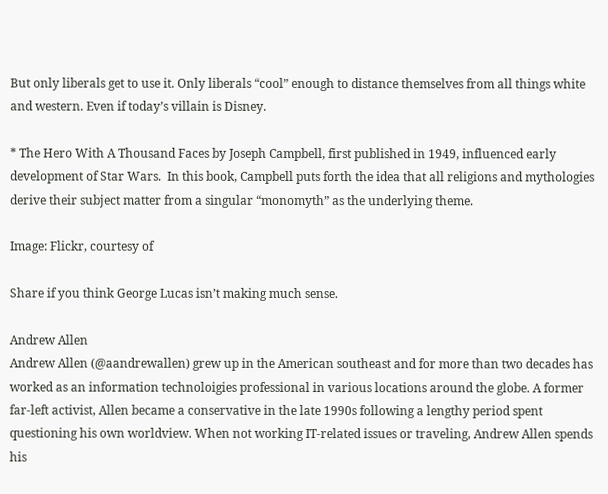But only liberals get to use it. Only liberals “cool” enough to distance themselves from all things white and western. Even if today’s villain is Disney.

* The Hero With A Thousand Faces by Joseph Campbell, first published in 1949, influenced early development of Star Wars.  In this book, Campbell puts forth the idea that all religions and mythologies derive their subject matter from a singular “monomyth” as the underlying theme.

Image: Flickr, courtesy of

Share if you think George Lucas isn’t making much sense.

Andrew Allen
Andrew Allen (@aandrewallen) grew up in the American southeast and for more than two decades has worked as an information technoloigies professional in various locations around the globe. A former far-left activist, Allen became a conservative in the late 1990s following a lengthy period spent questioning his own worldview. When not working IT-related issues or traveling, Andrew Allen spends his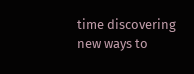time discovering new ways to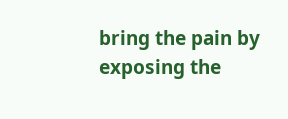bring the pain by exposing the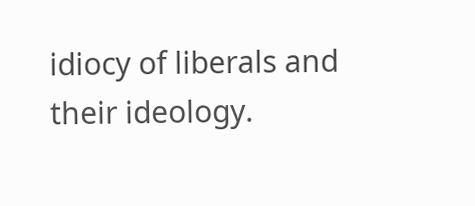idiocy of liberals and their ideology.